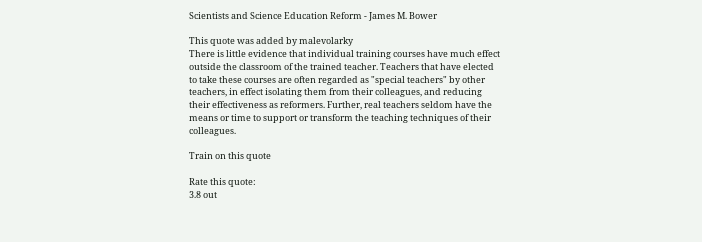Scientists and Science Education Reform - James M. Bower

This quote was added by malevolarky
There is little evidence that individual training courses have much effect outside the classroom of the trained teacher. Teachers that have elected to take these courses are often regarded as "special teachers" by other teachers, in effect isolating them from their colleagues, and reducing their effectiveness as reformers. Further, real teachers seldom have the means or time to support or transform the teaching techniques of their colleagues.

Train on this quote

Rate this quote:
3.8 out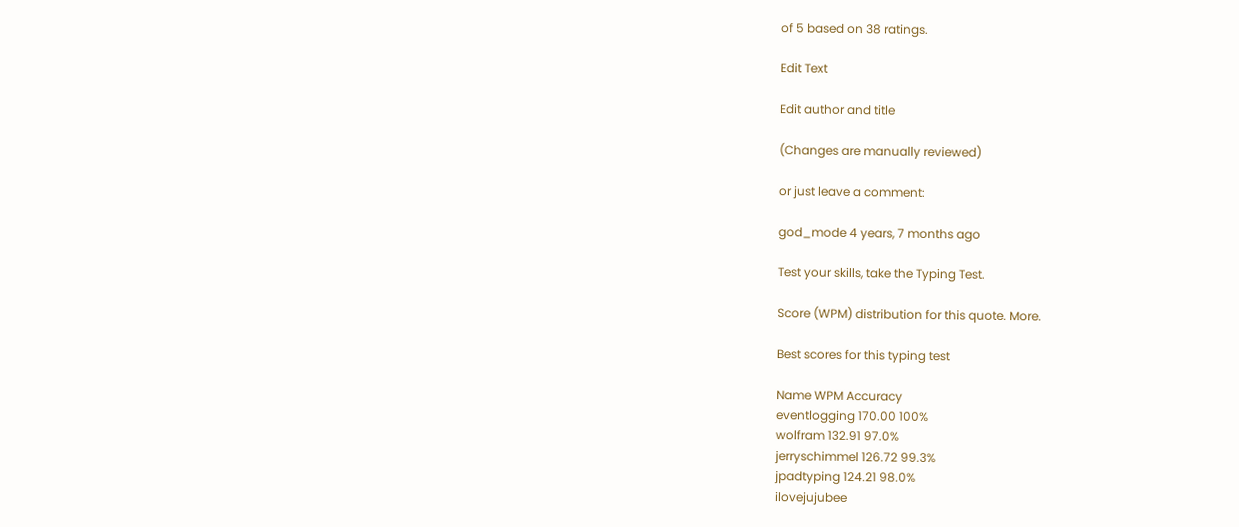of 5 based on 38 ratings.

Edit Text

Edit author and title

(Changes are manually reviewed)

or just leave a comment:

god_mode 4 years, 7 months ago

Test your skills, take the Typing Test.

Score (WPM) distribution for this quote. More.

Best scores for this typing test

Name WPM Accuracy
eventlogging 170.00 100%
wolfram 132.91 97.0%
jerryschimmel 126.72 99.3%
jpadtyping 124.21 98.0%
ilovejujubee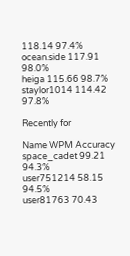118.14 97.4%
ocean.side 117.91 98.0%
heiga 115.66 98.7%
staylor1014 114.42 97.8%

Recently for

Name WPM Accuracy
space_cadet 99.21 94.3%
user751214 58.15 94.5%
user81763 70.43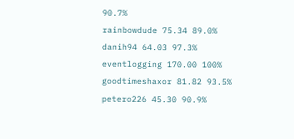90.7%
rainbowdude 75.34 89.0%
danih94 64.03 97.3%
eventlogging 170.00 100%
goodtimeshaxor 81.82 93.5%
petero226 45.30 90.9%